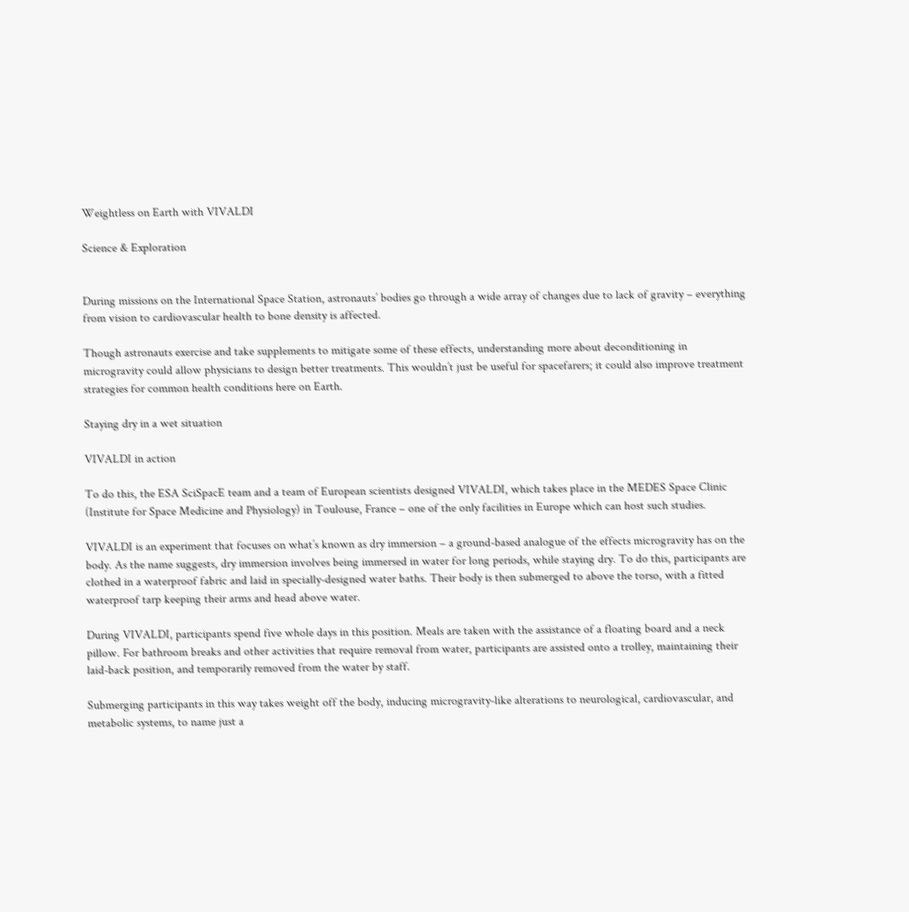Weightless on Earth with VIVALDI

Science & Exploration


During missions on the International Space Station, astronauts’ bodies go through a wide array of changes due to lack of gravity – everything from vision to cardiovascular health to bone density is affected.

Though astronauts exercise and take supplements to mitigate some of these effects, understanding more about deconditioning in microgravity could allow physicians to design better treatments. This wouldn’t just be useful for spacefarers; it could also improve treatment strategies for common health conditions here on Earth.

Staying dry in a wet situation

VIVALDI in action

To do this, the ESA SciSpacE team and a team of European scientists designed VIVALDI, which takes place in the MEDES Space Clinic (Institute for Space Medicine and Physiology) in Toulouse, France – one of the only facilities in Europe which can host such studies.

VIVALDI is an experiment that focuses on what’s known as dry immersion – a ground-based analogue of the effects microgravity has on the body. As the name suggests, dry immersion involves being immersed in water for long periods, while staying dry. To do this, participants are clothed in a waterproof fabric and laid in specially-designed water baths. Their body is then submerged to above the torso, with a fitted waterproof tarp keeping their arms and head above water.

During VIVALDI, participants spend five whole days in this position. Meals are taken with the assistance of a floating board and a neck pillow. For bathroom breaks and other activities that require removal from water, participants are assisted onto a trolley, maintaining their laid-back position, and temporarily removed from the water by staff.

Submerging participants in this way takes weight off the body, inducing microgravity-like alterations to neurological, cardiovascular, and metabolic systems, to name just a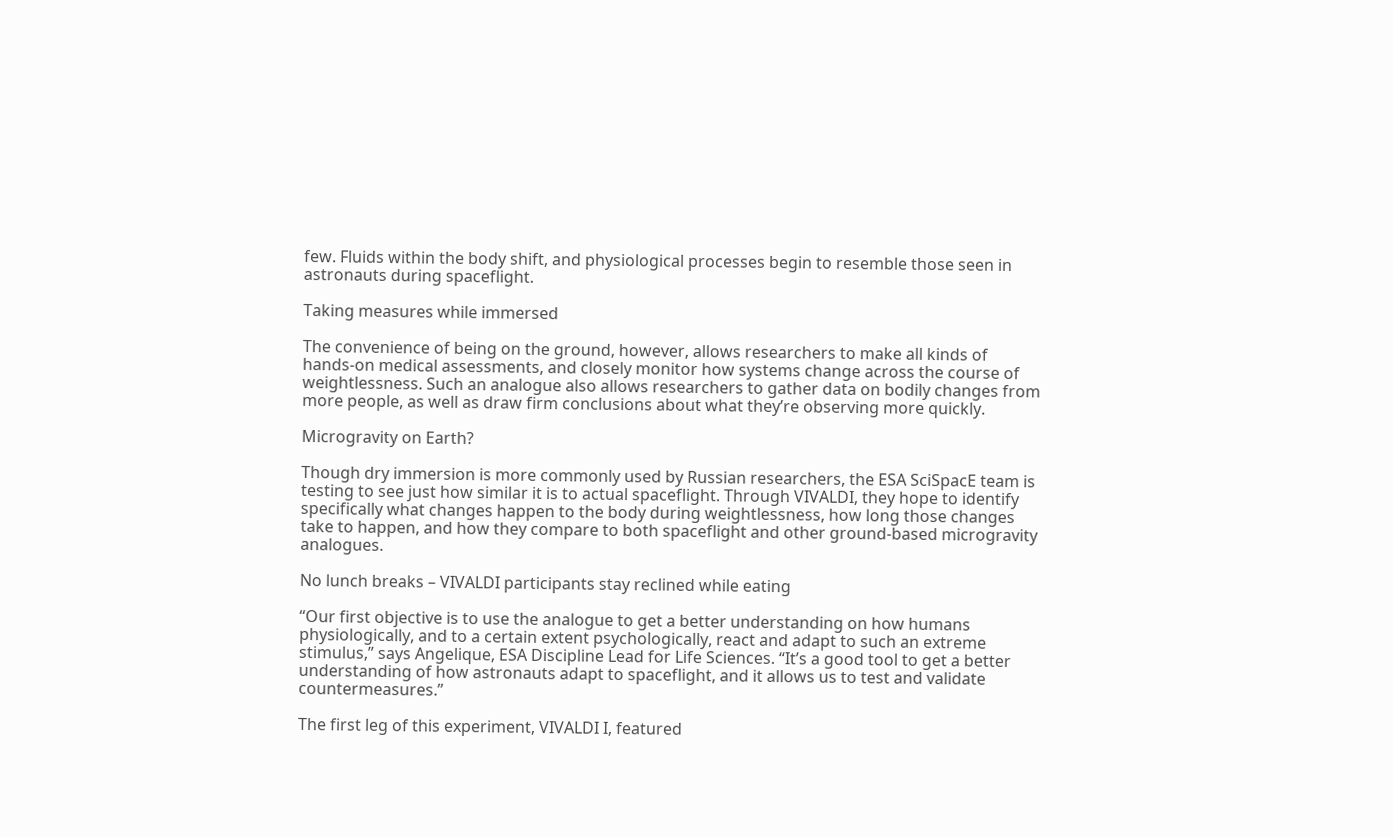few. Fluids within the body shift, and physiological processes begin to resemble those seen in astronauts during spaceflight.

Taking measures while immersed

The convenience of being on the ground, however, allows researchers to make all kinds of hands-on medical assessments, and closely monitor how systems change across the course of weightlessness. Such an analogue also allows researchers to gather data on bodily changes from more people, as well as draw firm conclusions about what they’re observing more quickly.

Microgravity on Earth?

Though dry immersion is more commonly used by Russian researchers, the ESA SciSpacE team is testing to see just how similar it is to actual spaceflight. Through VIVALDI, they hope to identify specifically what changes happen to the body during weightlessness, how long those changes take to happen, and how they compare to both spaceflight and other ground-based microgravity analogues.

No lunch breaks – VIVALDI participants stay reclined while eating

“Our first objective is to use the analogue to get a better understanding on how humans physiologically, and to a certain extent psychologically, react and adapt to such an extreme stimulus,” says Angelique, ESA Discipline Lead for Life Sciences. “It’s a good tool to get a better understanding of how astronauts adapt to spaceflight, and it allows us to test and validate countermeasures.”

The first leg of this experiment, VIVALDI I, featured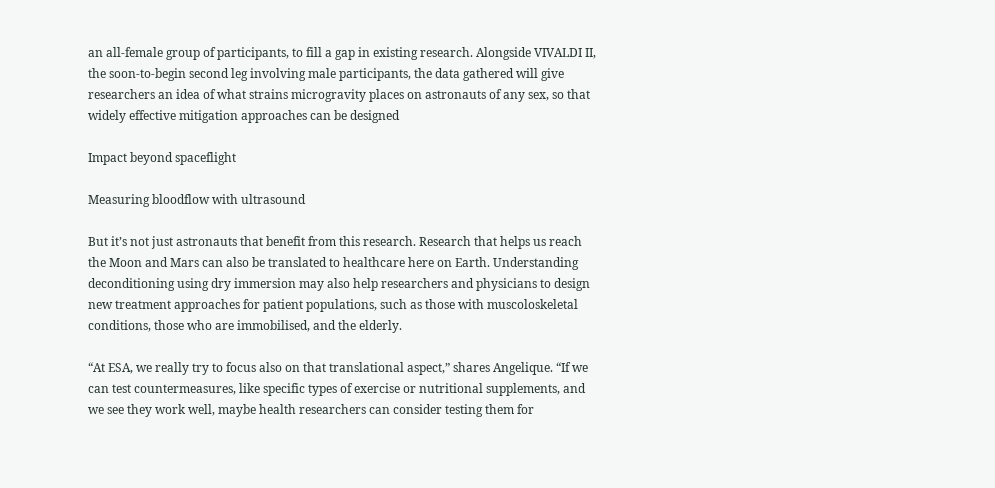an all-female group of participants, to fill a gap in existing research. Alongside VIVALDI II, the soon-to-begin second leg involving male participants, the data gathered will give researchers an idea of what strains microgravity places on astronauts of any sex, so that widely effective mitigation approaches can be designed

Impact beyond spaceflight

Measuring bloodflow with ultrasound

But it’s not just astronauts that benefit from this research. Research that helps us reach the Moon and Mars can also be translated to healthcare here on Earth. Understanding deconditioning using dry immersion may also help researchers and physicians to design new treatment approaches for patient populations, such as those with muscoloskeletal conditions, those who are immobilised, and the elderly.

“At ESA, we really try to focus also on that translational aspect,” shares Angelique. “If we can test countermeasures, like specific types of exercise or nutritional supplements, and we see they work well, maybe health researchers can consider testing them for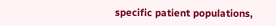specific patient populations,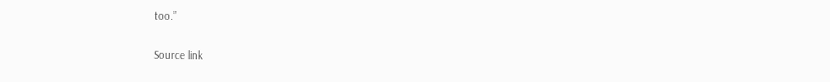too.”

Source link